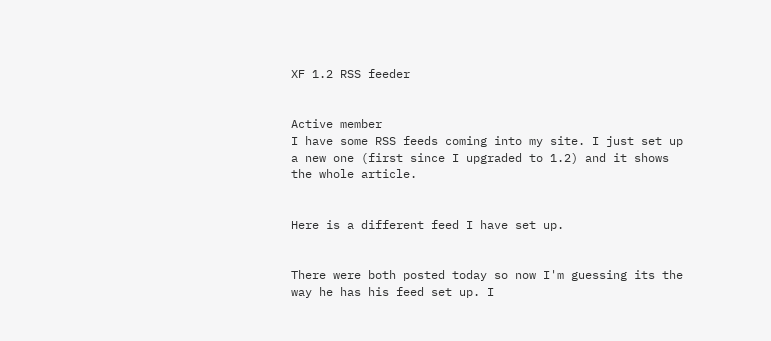XF 1.2 RSS feeder


Active member
I have some RSS feeds coming into my site. I just set up a new one (first since I upgraded to 1.2) and it shows the whole article.


Here is a different feed I have set up.


There were both posted today so now I'm guessing its the way he has his feed set up. I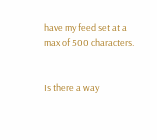have my feed set at a max of 500 characters.


Is there a way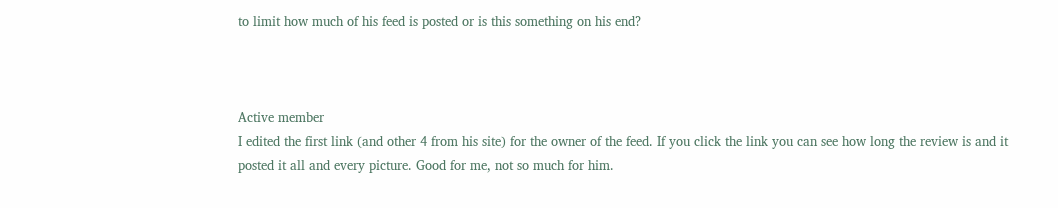to limit how much of his feed is posted or is this something on his end?



Active member
I edited the first link (and other 4 from his site) for the owner of the feed. If you click the link you can see how long the review is and it posted it all and every picture. Good for me, not so much for him.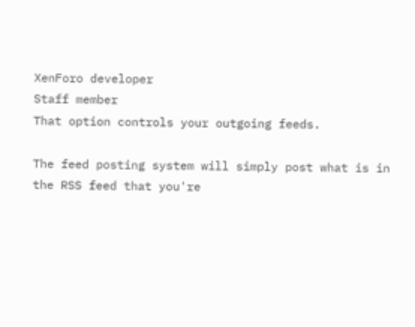XenForo developer
Staff member
That option controls your outgoing feeds.

The feed posting system will simply post what is in the RSS feed that you're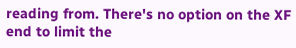reading from. There's no option on the XF end to limit the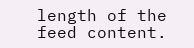length of the feed content.